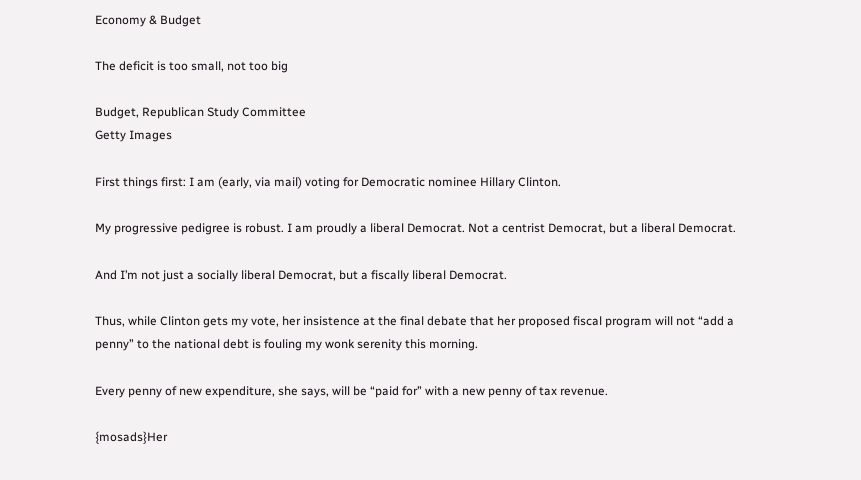Economy & Budget

The deficit is too small, not too big

Budget, Republican Study Committee
Getty Images

First things first: I am (early, via mail) voting for Democratic nominee Hillary Clinton.

My progressive pedigree is robust. I am proudly a liberal Democrat. Not a centrist Democrat, but a liberal Democrat.

And I’m not just a socially liberal Democrat, but a fiscally liberal Democrat.

Thus, while Clinton gets my vote, her insistence at the final debate that her proposed fiscal program will not “add a penny” to the national debt is fouling my wonk serenity this morning.

Every penny of new expenditure, she says, will be “paid for” with a new penny of tax revenue.

{mosads}Her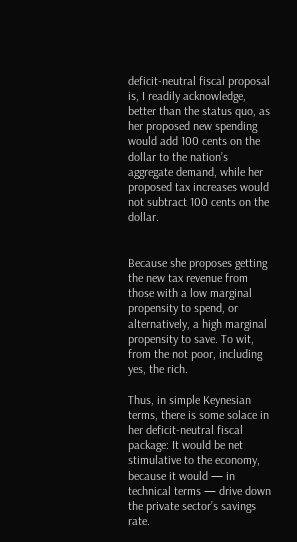deficit-neutral fiscal proposal is, I readily acknowledge, better than the status quo, as her proposed new spending would add 100 cents on the dollar to the nation’s aggregate demand, while her proposed tax increases would not subtract 100 cents on the dollar.


Because she proposes getting the new tax revenue from those with a low marginal propensity to spend, or alternatively, a high marginal propensity to save. To wit, from the not poor, including yes, the rich.

Thus, in simple Keynesian terms, there is some solace in her deficit-neutral fiscal package: It would be net stimulative to the economy, because it would — in technical terms — drive down the private sector’s savings rate.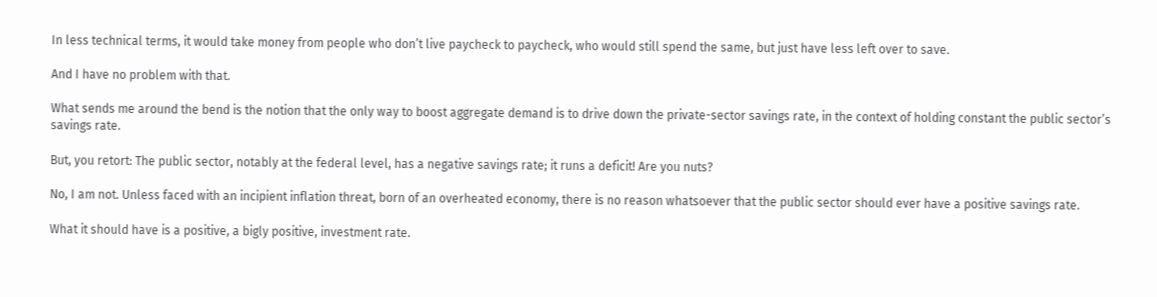In less technical terms, it would take money from people who don’t live paycheck to paycheck, who would still spend the same, but just have less left over to save.

And I have no problem with that.

What sends me around the bend is the notion that the only way to boost aggregate demand is to drive down the private-sector savings rate, in the context of holding constant the public sector’s savings rate.

But, you retort: The public sector, notably at the federal level, has a negative savings rate; it runs a deficit! Are you nuts?

No, I am not. Unless faced with an incipient inflation threat, born of an overheated economy, there is no reason whatsoever that the public sector should ever have a positive savings rate.

What it should have is a positive, a bigly positive, investment rate.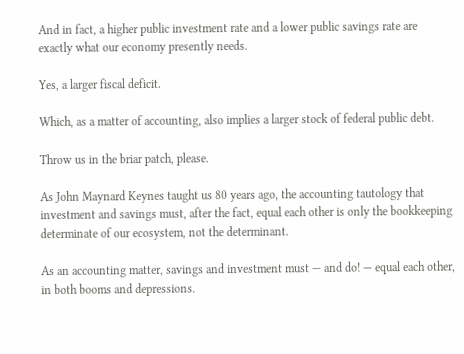And in fact, a higher public investment rate and a lower public savings rate are exactly what our economy presently needs.

Yes, a larger fiscal deficit.

Which, as a matter of accounting, also implies a larger stock of federal public debt.

Throw us in the briar patch, please.

As John Maynard Keynes taught us 80 years ago, the accounting tautology that investment and savings must, after the fact, equal each other is only the bookkeeping determinate of our ecosystem, not the determinant.

As an accounting matter, savings and investment must — and do! — equal each other, in both booms and depressions.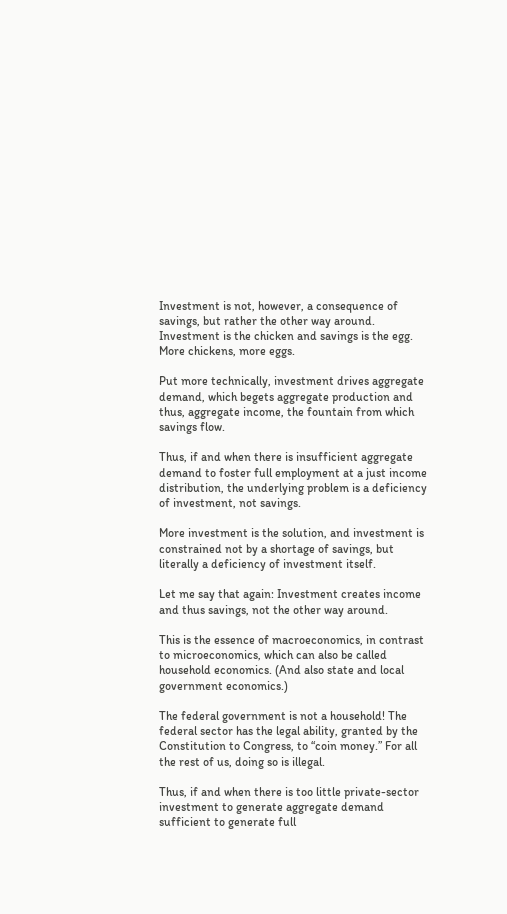Investment is not, however, a consequence of savings, but rather the other way around. Investment is the chicken and savings is the egg. More chickens, more eggs.

Put more technically, investment drives aggregate demand, which begets aggregate production and thus, aggregate income, the fountain from which savings flow.

Thus, if and when there is insufficient aggregate demand to foster full employment at a just income distribution, the underlying problem is a deficiency of investment, not savings.

More investment is the solution, and investment is constrained not by a shortage of savings, but literally a deficiency of investment itself.

Let me say that again: Investment creates income and thus savings, not the other way around.

This is the essence of macroeconomics, in contrast to microeconomics, which can also be called household economics. (And also state and local government economics.)

The federal government is not a household! The federal sector has the legal ability, granted by the Constitution to Congress, to “coin money.” For all the rest of us, doing so is illegal.

Thus, if and when there is too little private-sector investment to generate aggregate demand sufficient to generate full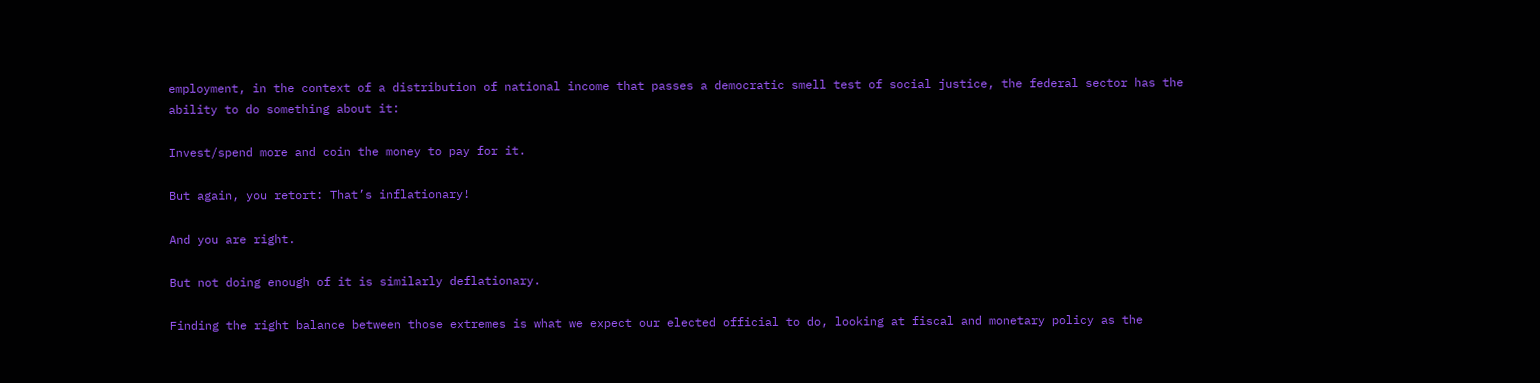employment, in the context of a distribution of national income that passes a democratic smell test of social justice, the federal sector has the ability to do something about it:

Invest/spend more and coin the money to pay for it.

But again, you retort: That’s inflationary!

And you are right.

But not doing enough of it is similarly deflationary.

Finding the right balance between those extremes is what we expect our elected official to do, looking at fiscal and monetary policy as the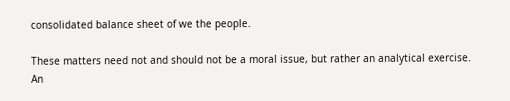consolidated balance sheet of we the people.

These matters need not and should not be a moral issue, but rather an analytical exercise. An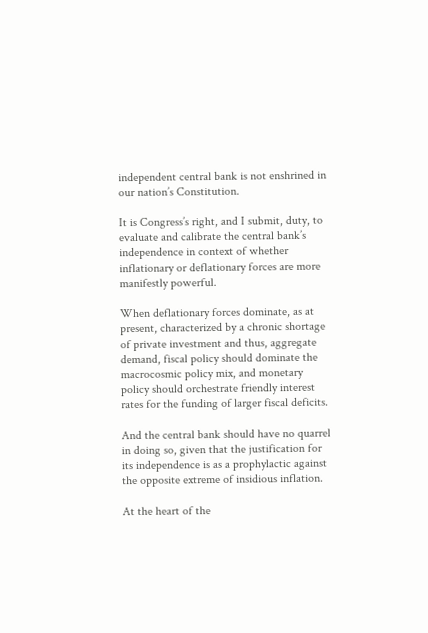independent central bank is not enshrined in our nation’s Constitution.

It is Congress’s right, and I submit, duty, to evaluate and calibrate the central bank’s independence in context of whether inflationary or deflationary forces are more manifestly powerful.

When deflationary forces dominate, as at present, characterized by a chronic shortage of private investment and thus, aggregate demand, fiscal policy should dominate the macrocosmic policy mix, and monetary policy should orchestrate friendly interest rates for the funding of larger fiscal deficits.

And the central bank should have no quarrel in doing so, given that the justification for its independence is as a prophylactic against the opposite extreme of insidious inflation.

At the heart of the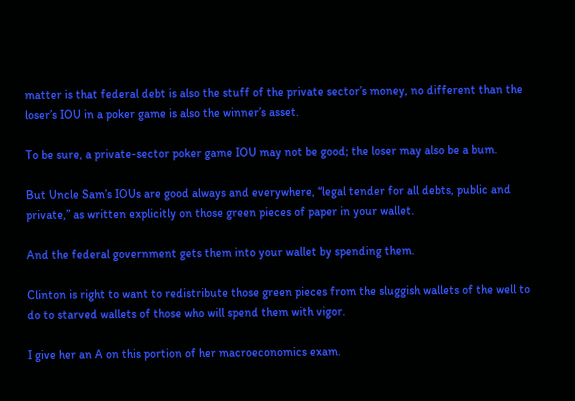matter is that federal debt is also the stuff of the private sector’s money, no different than the loser’s IOU in a poker game is also the winner’s asset.

To be sure, a private-sector poker game IOU may not be good; the loser may also be a bum.

But Uncle Sam’s IOUs are good always and everywhere, “legal tender for all debts, public and private,” as written explicitly on those green pieces of paper in your wallet.

And the federal government gets them into your wallet by spending them.

Clinton is right to want to redistribute those green pieces from the sluggish wallets of the well to do to starved wallets of those who will spend them with vigor.

I give her an A on this portion of her macroeconomics exam.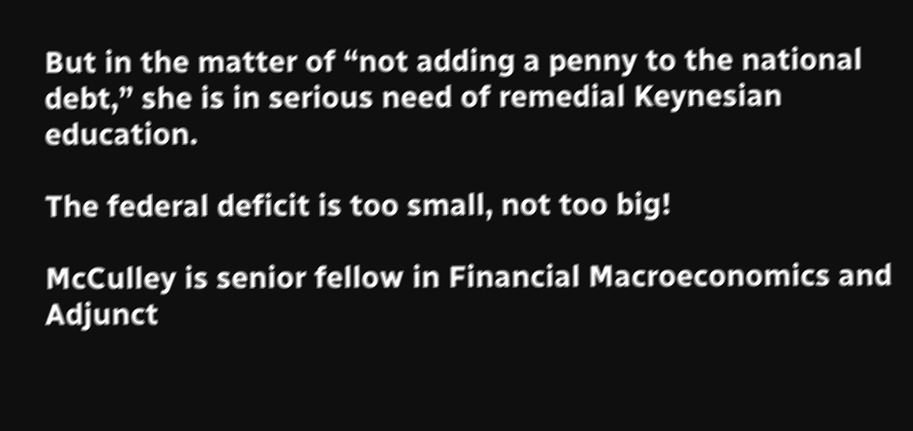But in the matter of “not adding a penny to the national debt,” she is in serious need of remedial Keynesian education.

The federal deficit is too small, not too big!

McCulley is senior fellow in Financial Macroeconomics and Adjunct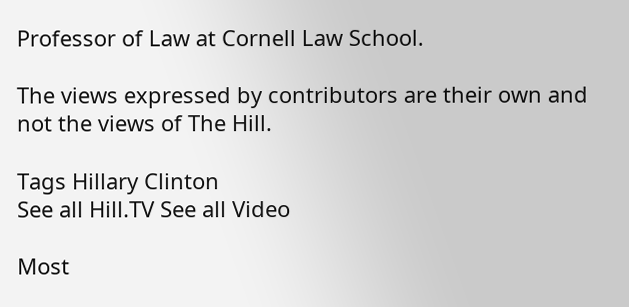Professor of Law at Cornell Law School.

The views expressed by contributors are their own and not the views of The Hill.

Tags Hillary Clinton
See all Hill.TV See all Video

Most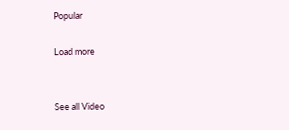Popular

Load more


See all Video